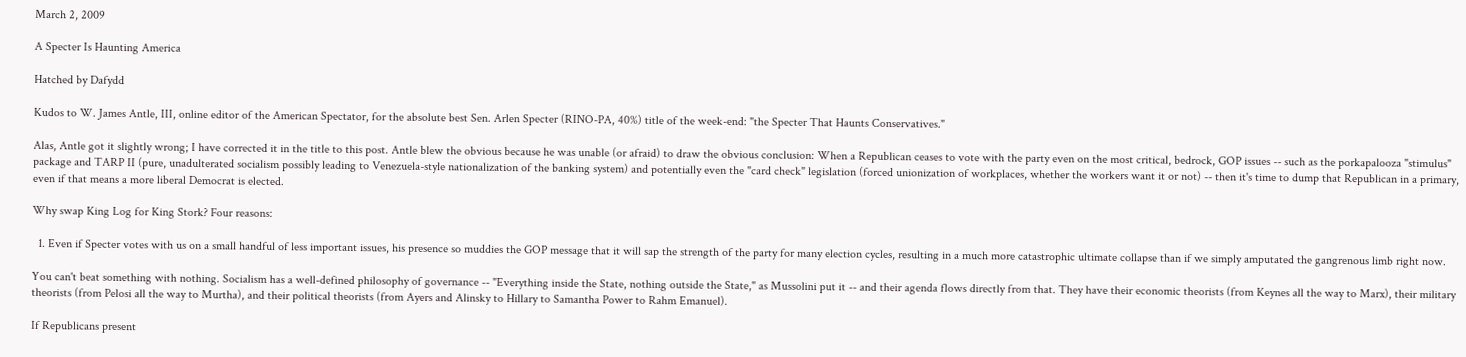March 2, 2009

A Specter Is Haunting America

Hatched by Dafydd

Kudos to W. James Antle, III, online editor of the American Spectator, for the absolute best Sen. Arlen Specter (RINO-PA, 40%) title of the week-end: "the Specter That Haunts Conservatives."

Alas, Antle got it slightly wrong; I have corrected it in the title to this post. Antle blew the obvious because he was unable (or afraid) to draw the obvious conclusion: When a Republican ceases to vote with the party even on the most critical, bedrock, GOP issues -- such as the porkapalooza "stimulus" package and TARP II (pure, unadulterated socialism possibly leading to Venezuela-style nationalization of the banking system) and potentially even the "card check" legislation (forced unionization of workplaces, whether the workers want it or not) -- then it's time to dump that Republican in a primary, even if that means a more liberal Democrat is elected.

Why swap King Log for King Stork? Four reasons:

  1. Even if Specter votes with us on a small handful of less important issues, his presence so muddies the GOP message that it will sap the strength of the party for many election cycles, resulting in a much more catastrophic ultimate collapse than if we simply amputated the gangrenous limb right now.

You can't beat something with nothing. Socialism has a well-defined philosophy of governance -- "Everything inside the State, nothing outside the State," as Mussolini put it -- and their agenda flows directly from that. They have their economic theorists (from Keynes all the way to Marx), their military theorists (from Pelosi all the way to Murtha), and their political theorists (from Ayers and Alinsky to Hillary to Samantha Power to Rahm Emanuel).

If Republicans present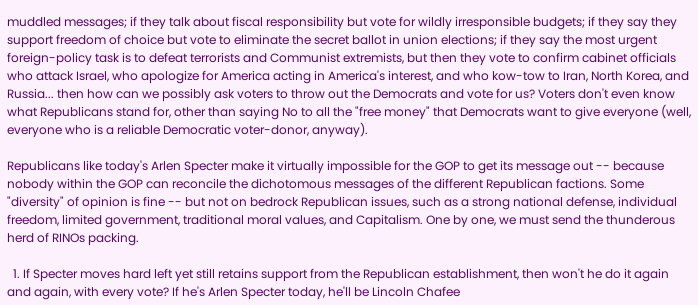muddled messages; if they talk about fiscal responsibility but vote for wildly irresponsible budgets; if they say they support freedom of choice but vote to eliminate the secret ballot in union elections; if they say the most urgent foreign-policy task is to defeat terrorists and Communist extremists, but then they vote to confirm cabinet officials who attack Israel, who apologize for America acting in America's interest, and who kow-tow to Iran, North Korea, and Russia... then how can we possibly ask voters to throw out the Democrats and vote for us? Voters don't even know what Republicans stand for, other than saying No to all the "free money" that Democrats want to give everyone (well, everyone who is a reliable Democratic voter-donor, anyway).

Republicans like today's Arlen Specter make it virtually impossible for the GOP to get its message out -- because nobody within the GOP can reconcile the dichotomous messages of the different Republican factions. Some "diversity" of opinion is fine -- but not on bedrock Republican issues, such as a strong national defense, individual freedom, limited government, traditional moral values, and Capitalism. One by one, we must send the thunderous herd of RINOs packing.

  1. If Specter moves hard left yet still retains support from the Republican establishment, then won't he do it again and again, with every vote? If he's Arlen Specter today, he'll be Lincoln Chafee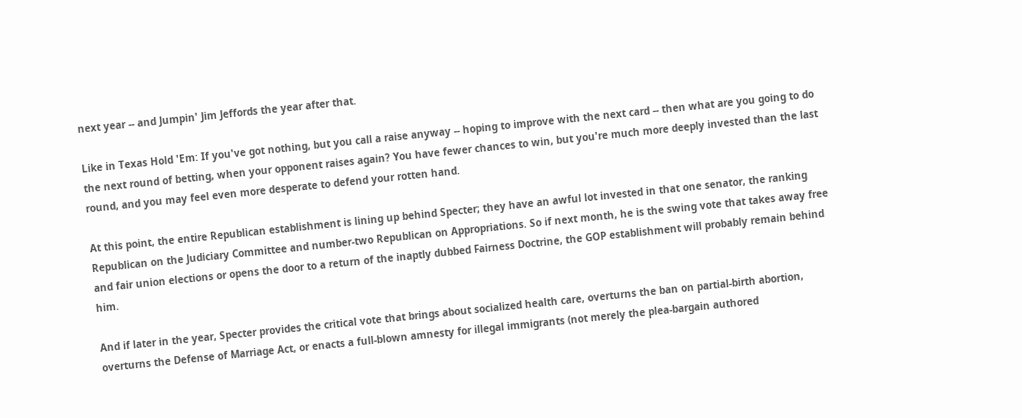next year -- and Jumpin' Jim Jeffords the year after that.

Like in Texas Hold 'Em: If you've got nothing, but you call a raise anyway -- hoping to improve with the next card -- then what are you going to do the next round of betting, when your opponent raises again? You have fewer chances to win, but you're much more deeply invested than the last round, and you may feel even more desperate to defend your rotten hand.

At this point, the entire Republican establishment is lining up behind Specter; they have an awful lot invested in that one senator, the ranking Republican on the Judiciary Committee and number-two Republican on Appropriations. So if next month, he is the swing vote that takes away free and fair union elections or opens the door to a return of the inaptly dubbed Fairness Doctrine, the GOP establishment will probably remain behind him.

And if later in the year, Specter provides the critical vote that brings about socialized health care, overturns the ban on partial-birth abortion, overturns the Defense of Marriage Act, or enacts a full-blown amnesty for illegal immigrants (not merely the plea-bargain authored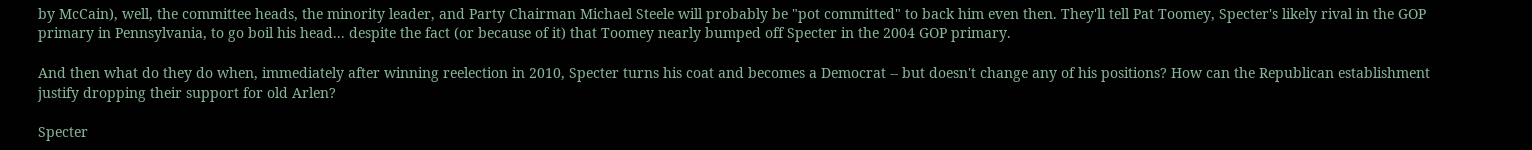by McCain), well, the committee heads, the minority leader, and Party Chairman Michael Steele will probably be "pot committed" to back him even then. They'll tell Pat Toomey, Specter's likely rival in the GOP primary in Pennsylvania, to go boil his head... despite the fact (or because of it) that Toomey nearly bumped off Specter in the 2004 GOP primary.

And then what do they do when, immediately after winning reelection in 2010, Specter turns his coat and becomes a Democrat -- but doesn't change any of his positions? How can the Republican establishment justify dropping their support for old Arlen?

Specter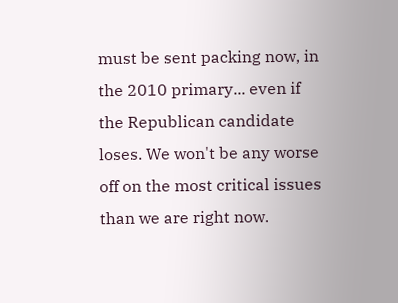must be sent packing now, in the 2010 primary... even if the Republican candidate loses. We won't be any worse off on the most critical issues than we are right now.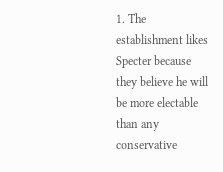1. The establishment likes Specter because they believe he will be more electable than any conservative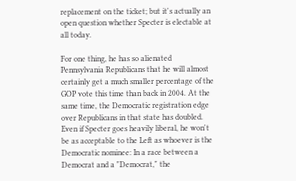replacement on the ticket; but it's actually an open question whether Specter is electable at all today.

For one thing, he has so alienated Pennsylvania Republicans that he will almost certainly get a much smaller percentage of the GOP vote this time than back in 2004. At the same time, the Democratic registration edge over Republicans in that state has doubled. Even if Specter goes heavily liberal, he won't be as acceptable to the Left as whoever is the Democratic nominee: In a race between a Democrat and a "Democrat," the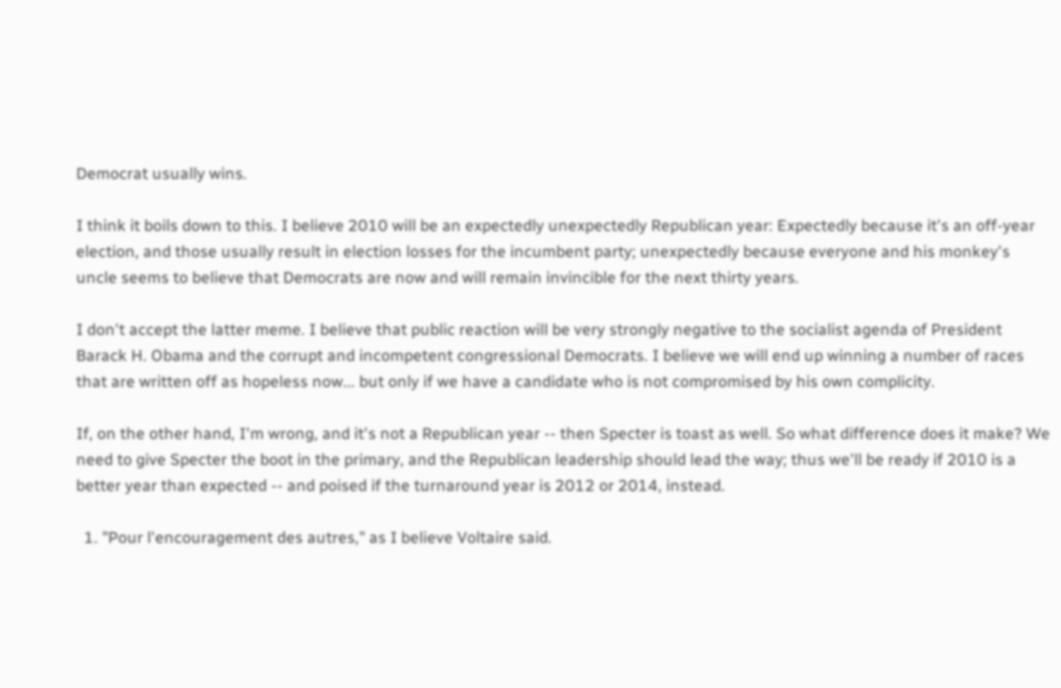Democrat usually wins.

I think it boils down to this. I believe 2010 will be an expectedly unexpectedly Republican year: Expectedly because it's an off-year election, and those usually result in election losses for the incumbent party; unexpectedly because everyone and his monkey's uncle seems to believe that Democrats are now and will remain invincible for the next thirty years.

I don't accept the latter meme. I believe that public reaction will be very strongly negative to the socialist agenda of President Barack H. Obama and the corrupt and incompetent congressional Democrats. I believe we will end up winning a number of races that are written off as hopeless now... but only if we have a candidate who is not compromised by his own complicity.

If, on the other hand, I'm wrong, and it's not a Republican year -- then Specter is toast as well. So what difference does it make? We need to give Specter the boot in the primary, and the Republican leadership should lead the way; thus we'll be ready if 2010 is a better year than expected -- and poised if the turnaround year is 2012 or 2014, instead.

  1. "Pour l'encouragement des autres," as I believe Voltaire said.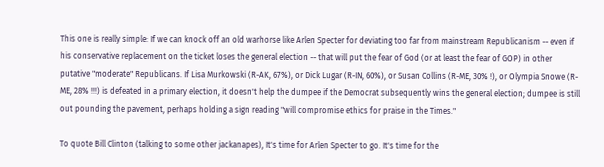This one is really simple: If we can knock off an old warhorse like Arlen Specter for deviating too far from mainstream Republicanism -- even if his conservative replacement on the ticket loses the general election -- that will put the fear of God (or at least the fear of GOP) in other putative "moderate" Republicans. If Lisa Murkowski (R-AK, 67%), or Dick Lugar (R-IN, 60%), or Susan Collins (R-ME, 30% !), or Olympia Snowe (R-ME, 28% !!!) is defeated in a primary election, it doesn't help the dumpee if the Democrat subsequently wins the general election; dumpee is still out pounding the pavement, perhaps holding a sign reading "will compromise ethics for praise in the Times."

To quote Bill Clinton (talking to some other jackanapes), It's time for Arlen Specter to go. It's time for the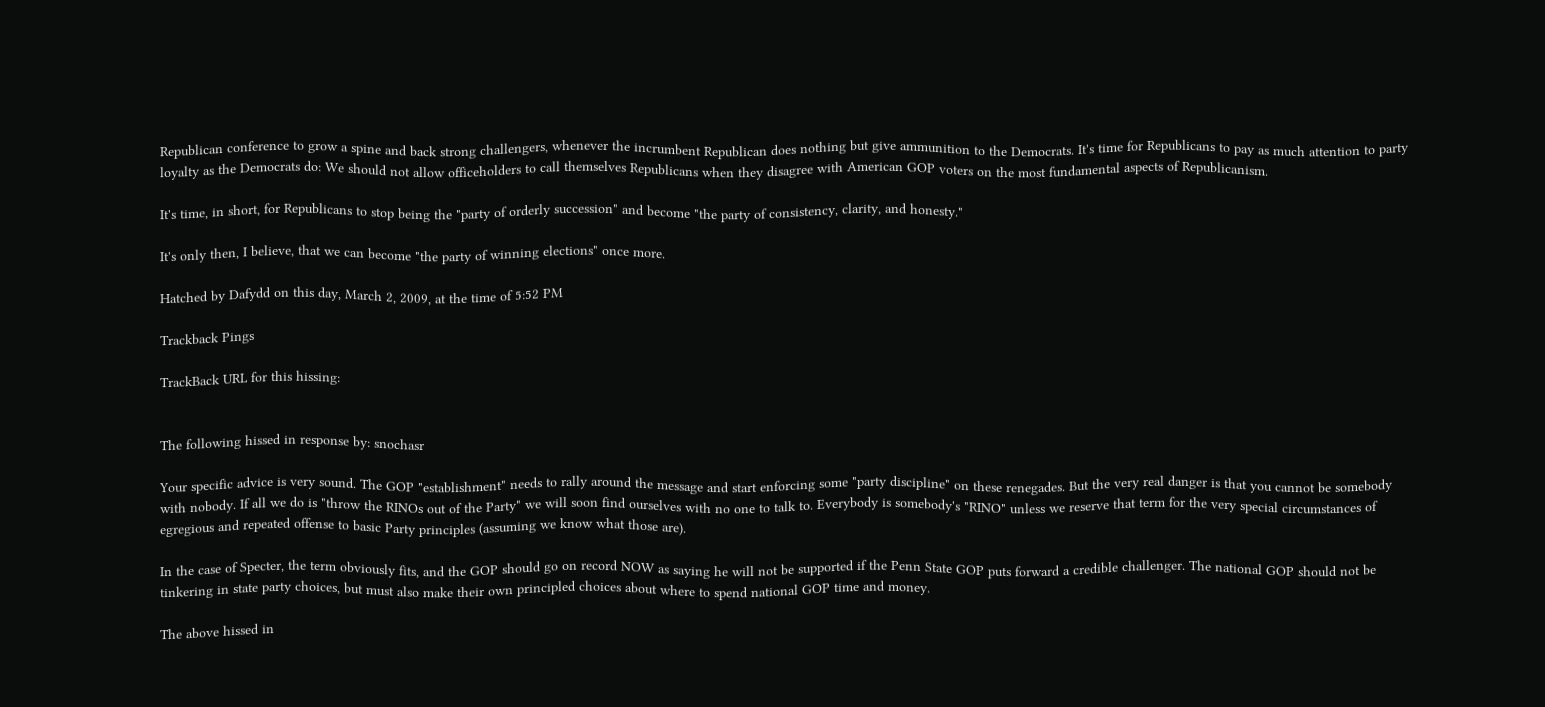Republican conference to grow a spine and back strong challengers, whenever the incrumbent Republican does nothing but give ammunition to the Democrats. It's time for Republicans to pay as much attention to party loyalty as the Democrats do: We should not allow officeholders to call themselves Republicans when they disagree with American GOP voters on the most fundamental aspects of Republicanism.

It's time, in short, for Republicans to stop being the "party of orderly succession" and become "the party of consistency, clarity, and honesty."

It's only then, I believe, that we can become "the party of winning elections" once more.

Hatched by Dafydd on this day, March 2, 2009, at the time of 5:52 PM

Trackback Pings

TrackBack URL for this hissing:


The following hissed in response by: snochasr

Your specific advice is very sound. The GOP "establishment" needs to rally around the message and start enforcing some "party discipline" on these renegades. But the very real danger is that you cannot be somebody with nobody. If all we do is "throw the RINOs out of the Party" we will soon find ourselves with no one to talk to. Everybody is somebody's "RINO" unless we reserve that term for the very special circumstances of egregious and repeated offense to basic Party principles (assuming we know what those are).

In the case of Specter, the term obviously fits, and the GOP should go on record NOW as saying he will not be supported if the Penn State GOP puts forward a credible challenger. The national GOP should not be tinkering in state party choices, but must also make their own principled choices about where to spend national GOP time and money.

The above hissed in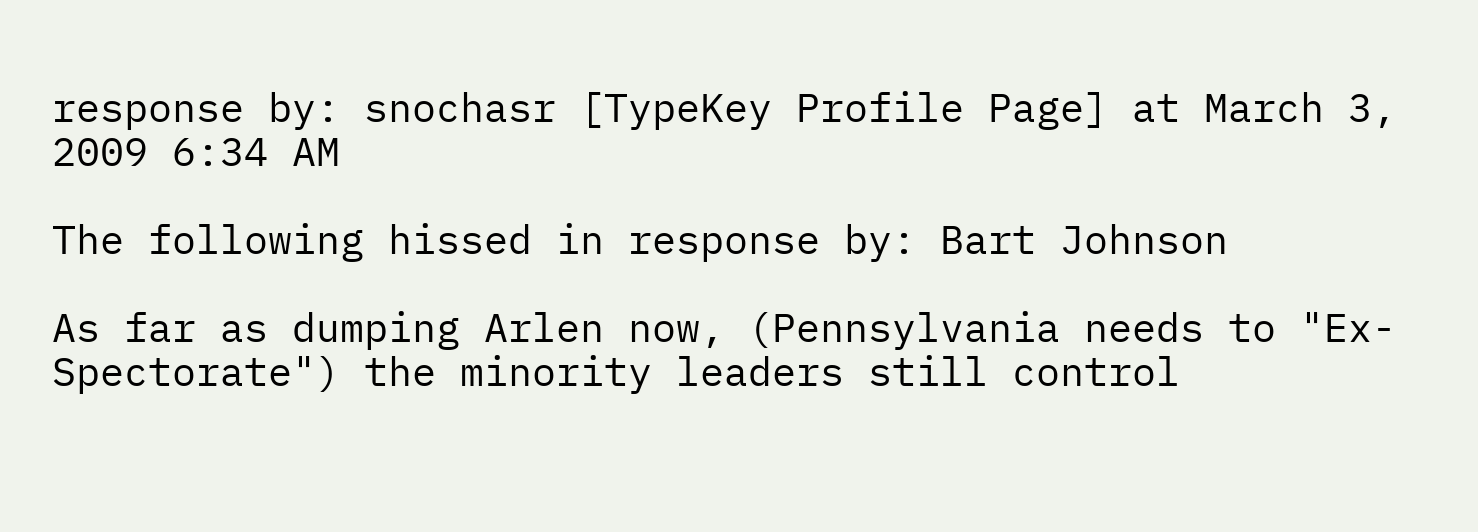response by: snochasr [TypeKey Profile Page] at March 3, 2009 6:34 AM

The following hissed in response by: Bart Johnson

As far as dumping Arlen now, (Pennsylvania needs to "Ex-Spectorate") the minority leaders still control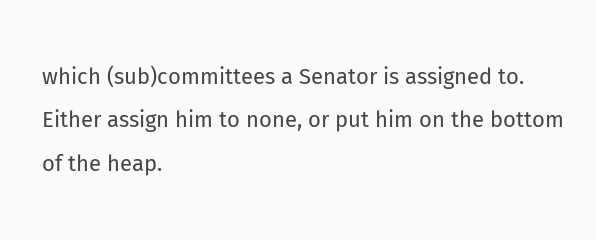which (sub)committees a Senator is assigned to.
Either assign him to none, or put him on the bottom of the heap.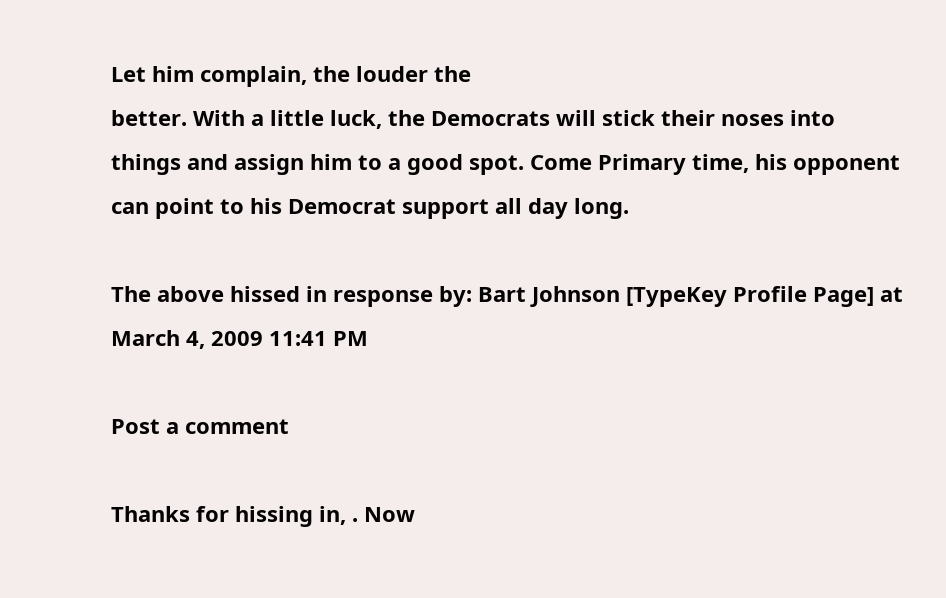Let him complain, the louder the
better. With a little luck, the Democrats will stick their noses into things and assign him to a good spot. Come Primary time, his opponent can point to his Democrat support all day long.

The above hissed in response by: Bart Johnson [TypeKey Profile Page] at March 4, 2009 11:41 PM

Post a comment

Thanks for hissing in, . Now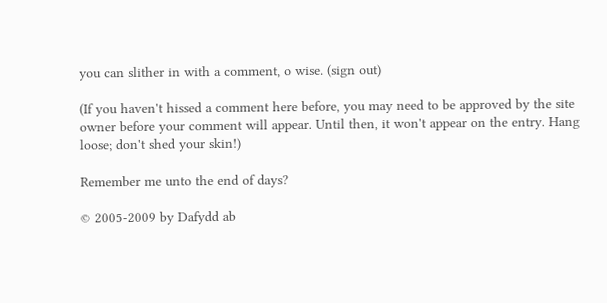you can slither in with a comment, o wise. (sign out)

(If you haven't hissed a comment here before, you may need to be approved by the site owner before your comment will appear. Until then, it won't appear on the entry. Hang loose; don't shed your skin!)

Remember me unto the end of days?

© 2005-2009 by Dafydd ab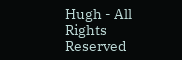Hugh - All Rights Reserved